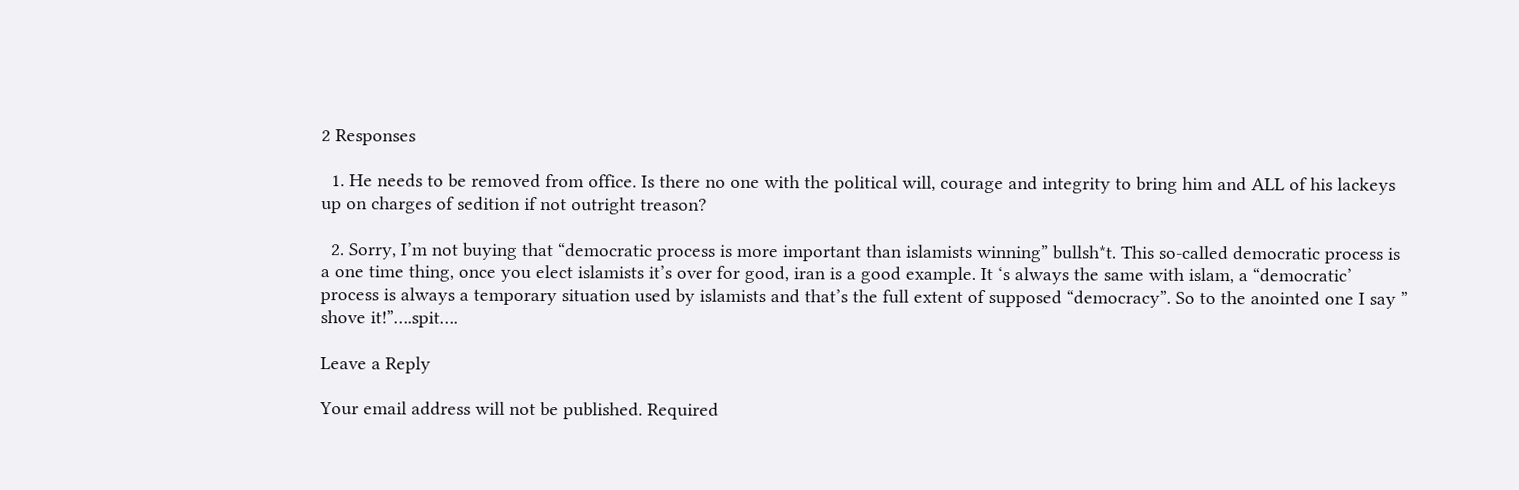2 Responses

  1. He needs to be removed from office. Is there no one with the political will, courage and integrity to bring him and ALL of his lackeys up on charges of sedition if not outright treason?

  2. Sorry, I’m not buying that “democratic process is more important than islamists winning” bullsh*t. This so-called democratic process is a one time thing, once you elect islamists it’s over for good, iran is a good example. It ‘s always the same with islam, a “democratic’ process is always a temporary situation used by islamists and that’s the full extent of supposed “democracy”. So to the anointed one I say ” shove it!”….spit….

Leave a Reply

Your email address will not be published. Required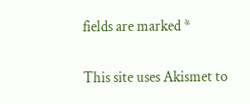fields are marked *

This site uses Akismet to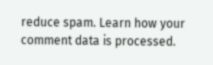reduce spam. Learn how your comment data is processed.